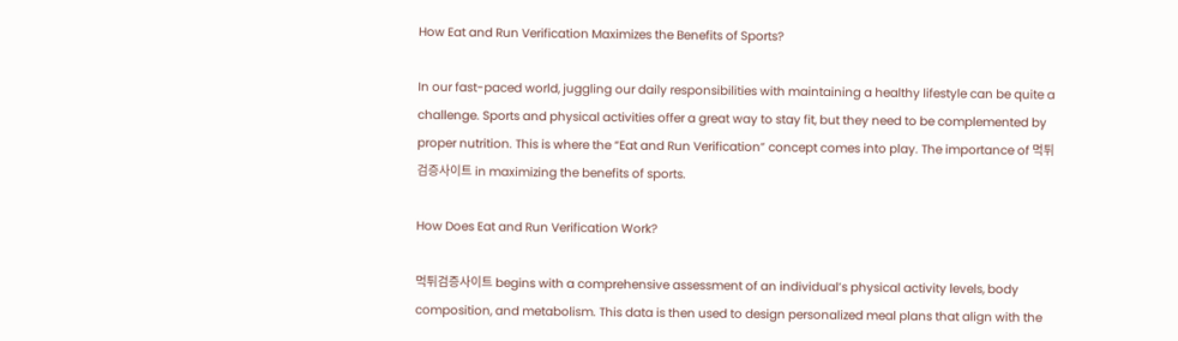How Eat and Run Verification Maximizes the Benefits of Sports?

In our fast-paced world, juggling our daily responsibilities with maintaining a healthy lifestyle can be quite a challenge. Sports and physical activities offer a great way to stay fit, but they need to be complemented by proper nutrition. This is where the “Eat and Run Verification” concept comes into play. The importance of 먹튀검증사이트 in maximizing the benefits of sports.

How Does Eat and Run Verification Work?

먹튀검증사이트 begins with a comprehensive assessment of an individual’s physical activity levels, body composition, and metabolism. This data is then used to design personalized meal plans that align with the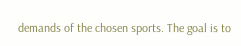demands of the chosen sports. The goal is to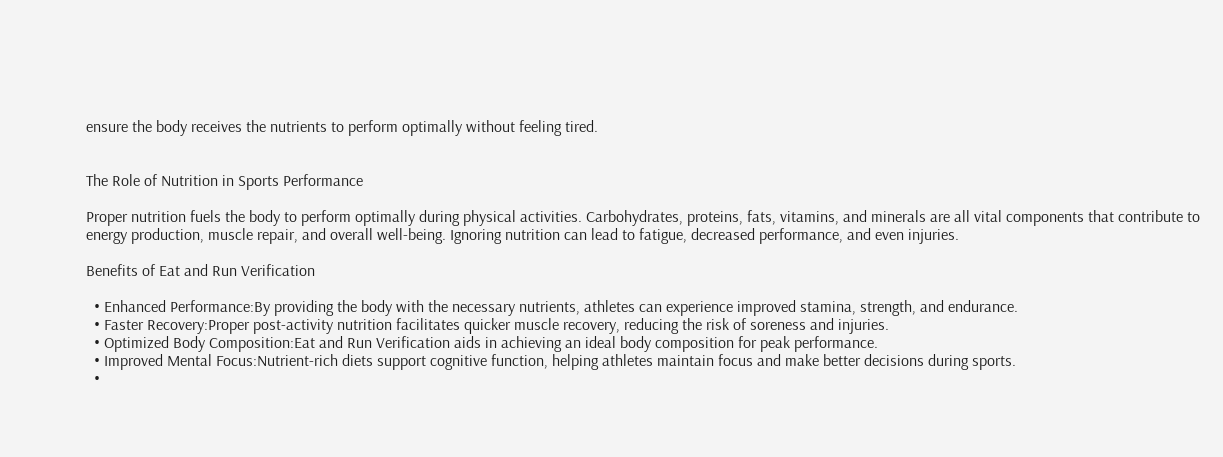ensure the body receives the nutrients to perform optimally without feeling tired.


The Role of Nutrition in Sports Performance

Proper nutrition fuels the body to perform optimally during physical activities. Carbohydrates, proteins, fats, vitamins, and minerals are all vital components that contribute to energy production, muscle repair, and overall well-being. Ignoring nutrition can lead to fatigue, decreased performance, and even injuries.

Benefits of Eat and Run Verification

  • Enhanced Performance:By providing the body with the necessary nutrients, athletes can experience improved stamina, strength, and endurance.
  • Faster Recovery:Proper post-activity nutrition facilitates quicker muscle recovery, reducing the risk of soreness and injuries.
  • Optimized Body Composition:Eat and Run Verification aids in achieving an ideal body composition for peak performance.
  • Improved Mental Focus:Nutrient-rich diets support cognitive function, helping athletes maintain focus and make better decisions during sports.
  •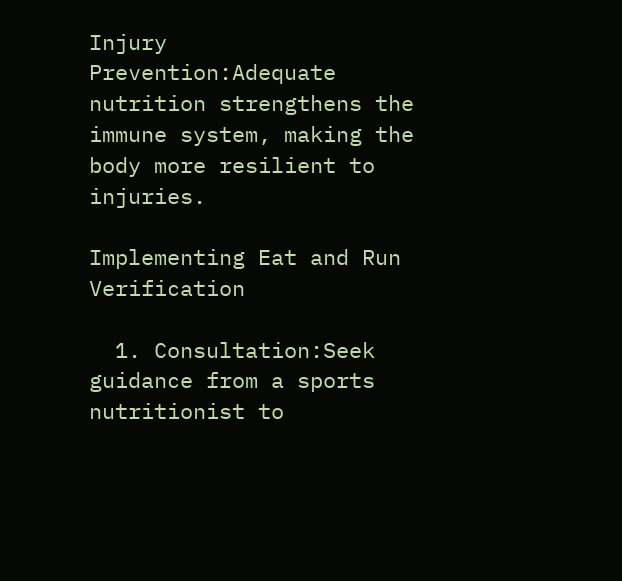Injury Prevention:Adequate nutrition strengthens the immune system, making the body more resilient to injuries.

Implementing Eat and Run Verification

  1. Consultation:Seek guidance from a sports nutritionist to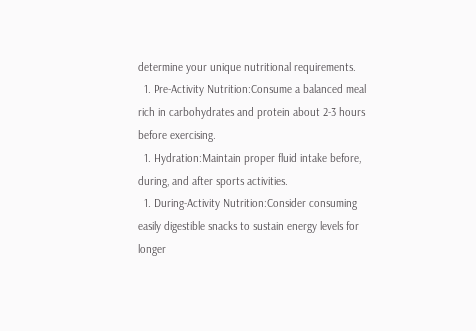determine your unique nutritional requirements.
  1. Pre-Activity Nutrition:Consume a balanced meal rich in carbohydrates and protein about 2-3 hours before exercising.
  1. Hydration:Maintain proper fluid intake before, during, and after sports activities.
  1. During-Activity Nutrition:Consider consuming easily digestible snacks to sustain energy levels for longer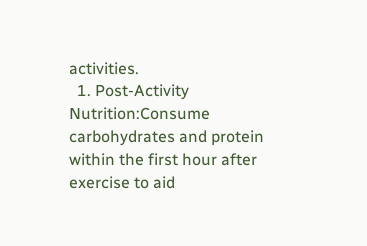activities.
  1. Post-Activity Nutrition:Consume carbohydrates and protein within the first hour after exercise to aid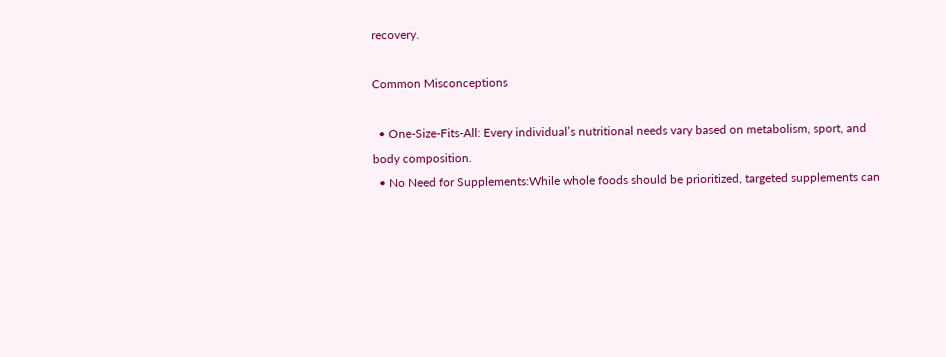recovery.

Common Misconceptions

  • One-Size-Fits-All: Every individual’s nutritional needs vary based on metabolism, sport, and body composition.
  • No Need for Supplements:While whole foods should be prioritized, targeted supplements can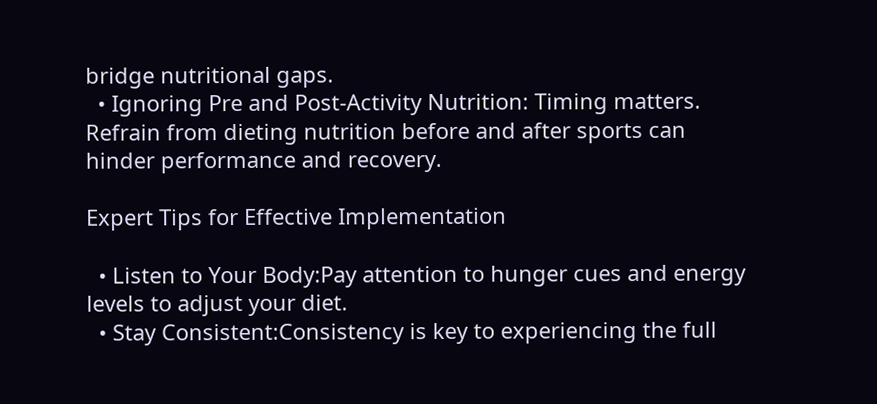bridge nutritional gaps.
  • Ignoring Pre and Post-Activity Nutrition: Timing matters. Refrain from dieting nutrition before and after sports can hinder performance and recovery.

Expert Tips for Effective Implementation

  • Listen to Your Body:Pay attention to hunger cues and energy levels to adjust your diet.
  • Stay Consistent:Consistency is key to experiencing the full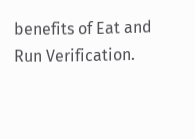benefits of Eat and Run Verification.